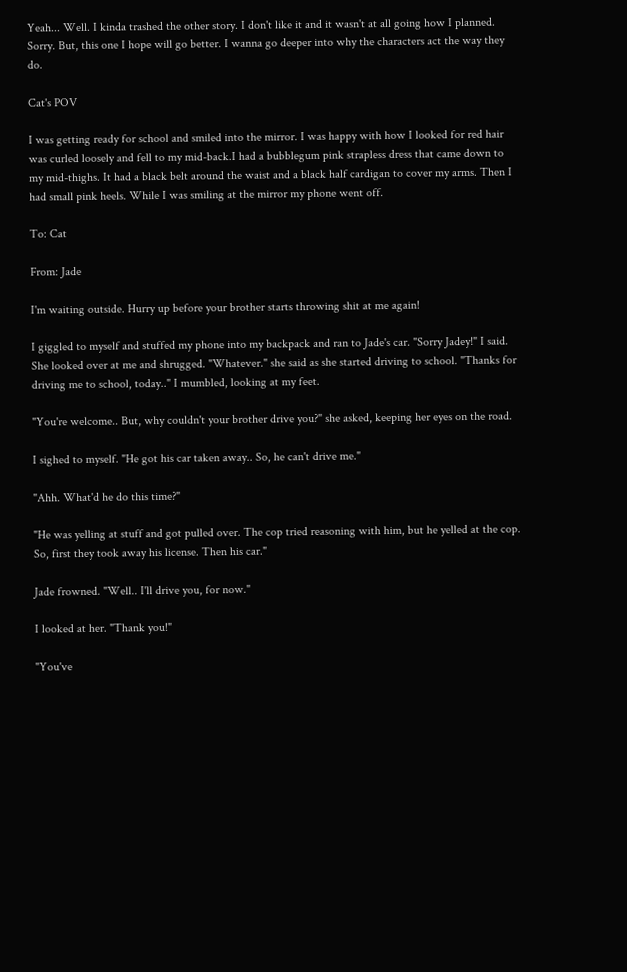Yeah... Well. I kinda trashed the other story. I don't like it and it wasn't at all going how I planned. Sorry. But, this one I hope will go better. I wanna go deeper into why the characters act the way they do.

Cat's POV

I was getting ready for school and smiled into the mirror. I was happy with how I looked for red hair was curled loosely and fell to my mid-back.I had a bubblegum pink strapless dress that came down to my mid-thighs. It had a black belt around the waist and a black half cardigan to cover my arms. Then I had small pink heels. While I was smiling at the mirror my phone went off.

To: Cat

From: Jade

I'm waiting outside. Hurry up before your brother starts throwing shit at me again!

I giggled to myself and stuffed my phone into my backpack and ran to Jade's car. "Sorry Jadey!" I said. She looked over at me and shrugged. "Whatever." she said as she started driving to school. "Thanks for driving me to school, today.." I mumbled, looking at my feet.

"You're welcome.. But, why couldn't your brother drive you?" she asked, keeping her eyes on the road.

I sighed to myself. "He got his car taken away.. So, he can't drive me."

"Ahh. What'd he do this time?"

"He was yelling at stuff and got pulled over. The cop tried reasoning with him, but he yelled at the cop. So, first they took away his license. Then his car."

Jade frowned. "Well.. I'll drive you, for now."

I looked at her. "Thank you!"

"You've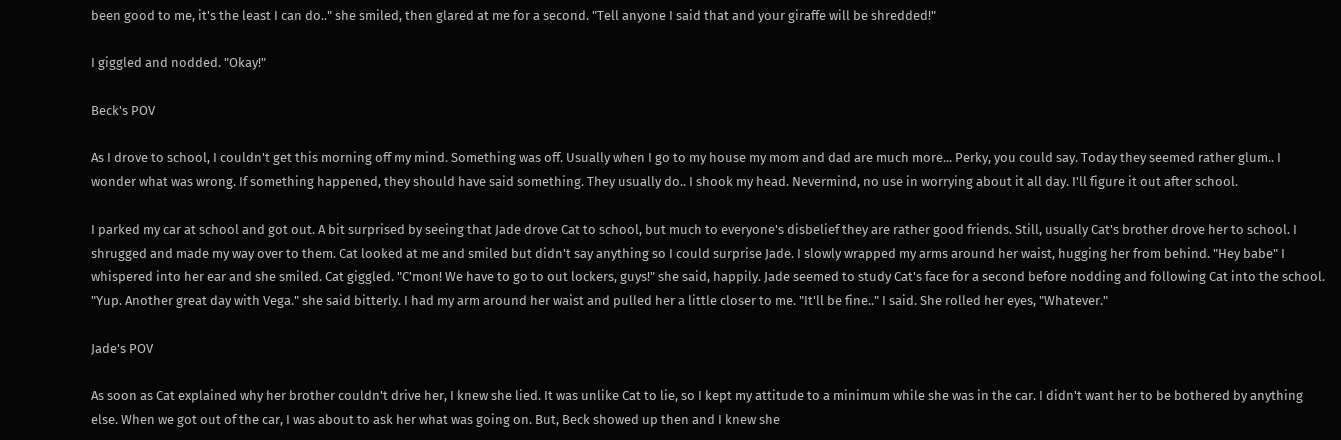been good to me, it's the least I can do.." she smiled, then glared at me for a second. "Tell anyone I said that and your giraffe will be shredded!"

I giggled and nodded. "Okay!"

Beck's POV

As I drove to school, I couldn't get this morning off my mind. Something was off. Usually when I go to my house my mom and dad are much more... Perky, you could say. Today they seemed rather glum.. I wonder what was wrong. If something happened, they should have said something. They usually do.. I shook my head. Nevermind, no use in worrying about it all day. I'll figure it out after school.

I parked my car at school and got out. A bit surprised by seeing that Jade drove Cat to school, but much to everyone's disbelief they are rather good friends. Still, usually Cat's brother drove her to school. I shrugged and made my way over to them. Cat looked at me and smiled but didn't say anything so I could surprise Jade. I slowly wrapped my arms around her waist, hugging her from behind. "Hey babe" I whispered into her ear and she smiled. Cat giggled. "C'mon! We have to go to out lockers, guys!" she said, happily. Jade seemed to study Cat's face for a second before nodding and following Cat into the school. "Yup. Another great day with Vega." she said bitterly. I had my arm around her waist and pulled her a little closer to me. "It'll be fine.." I said. She rolled her eyes, "Whatever."

Jade's POV

As soon as Cat explained why her brother couldn't drive her, I knew she lied. It was unlike Cat to lie, so I kept my attitude to a minimum while she was in the car. I didn't want her to be bothered by anything else. When we got out of the car, I was about to ask her what was going on. But, Beck showed up then and I knew she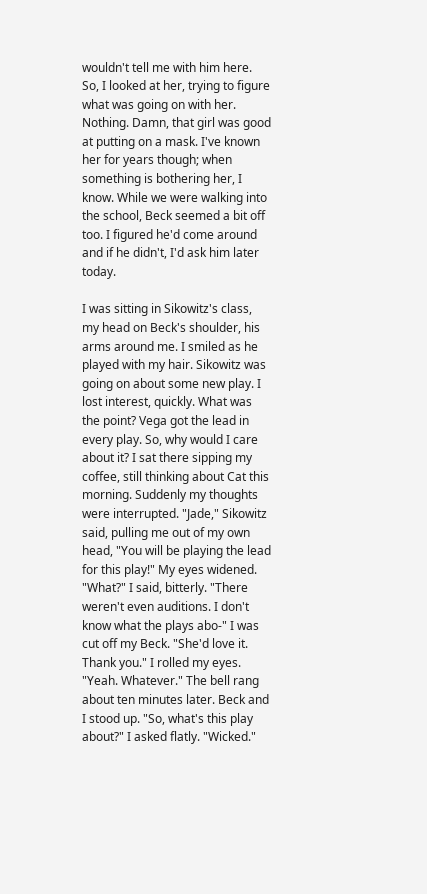wouldn't tell me with him here. So, I looked at her, trying to figure what was going on with her. Nothing. Damn, that girl was good at putting on a mask. I've known her for years though; when something is bothering her, I know. While we were walking into the school, Beck seemed a bit off too. I figured he'd come around and if he didn't, I'd ask him later today.

I was sitting in Sikowitz's class, my head on Beck's shoulder, his arms around me. I smiled as he played with my hair. Sikowitz was going on about some new play. I lost interest, quickly. What was the point? Vega got the lead in every play. So, why would I care about it? I sat there sipping my coffee, still thinking about Cat this morning. Suddenly my thoughts were interrupted. "Jade," Sikowitz said, pulling me out of my own head, "You will be playing the lead for this play!" My eyes widened. "What?" I said, bitterly. "There weren't even auditions. I don't know what the plays abo-" I was cut off my Beck. "She'd love it. Thank you." I rolled my eyes. "Yeah. Whatever." The bell rang about ten minutes later. Beck and I stood up. "So, what's this play about?" I asked flatly. "Wicked."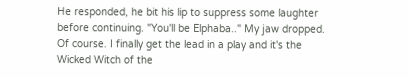He responded, he bit his lip to suppress some laughter before continuing. "You'll be Elphaba.." My jaw dropped. Of course. I finally get the lead in a play and it's the Wicked Witch of the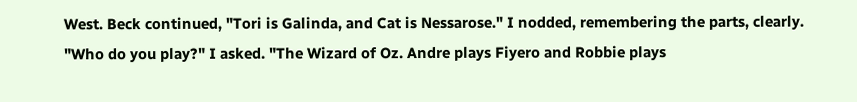West. Beck continued, "Tori is Galinda, and Cat is Nessarose." I nodded, remembering the parts, clearly. "Who do you play?" I asked. "The Wizard of Oz. Andre plays Fiyero and Robbie plays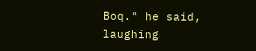Boq." he said, laughing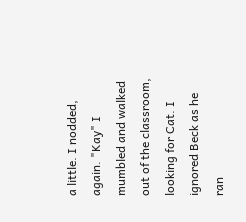a little. I nodded, again. "Kay" I mumbled and walked out of the classroom, looking for Cat. I ignored Beck as he ran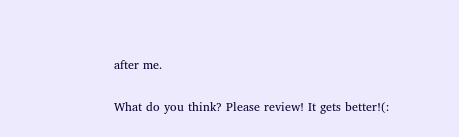after me.

What do you think? Please review! It gets better!(: